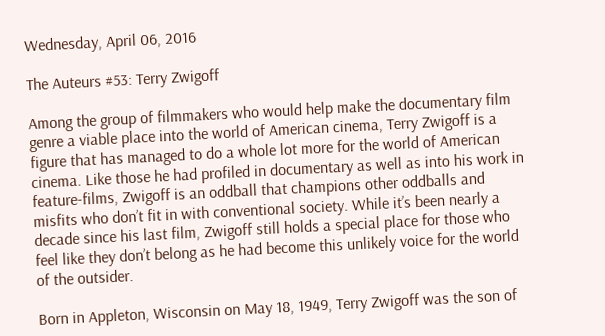Wednesday, April 06, 2016

The Auteurs #53: Terry Zwigoff

Among the group of filmmakers who would help make the documentary film genre a viable place into the world of American cinema, Terry Zwigoff is a figure that has managed to do a whole lot more for the world of American cinema. Like those he had profiled in documentary as well as into his work in feature-films, Zwigoff is an oddball that champions other oddballs and misfits who don’t fit in with conventional society. While it’s been nearly a decade since his last film, Zwigoff still holds a special place for those who feel like they don’t belong as he had become this unlikely voice for the world of the outsider.

Born in Appleton, Wisconsin on May 18, 1949, Terry Zwigoff was the son of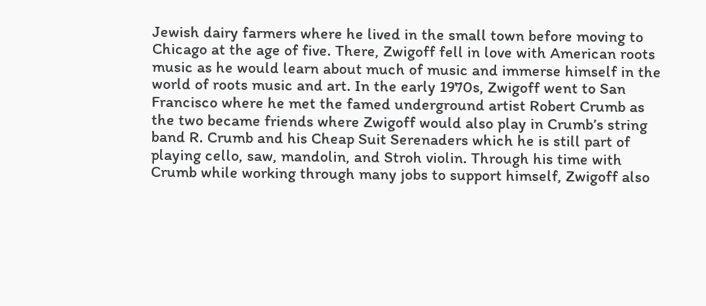Jewish dairy farmers where he lived in the small town before moving to Chicago at the age of five. There, Zwigoff fell in love with American roots music as he would learn about much of music and immerse himself in the world of roots music and art. In the early 1970s, Zwigoff went to San Francisco where he met the famed underground artist Robert Crumb as the two became friends where Zwigoff would also play in Crumb’s string band R. Crumb and his Cheap Suit Serenaders which he is still part of playing cello, saw, mandolin, and Stroh violin. Through his time with Crumb while working through many jobs to support himself, Zwigoff also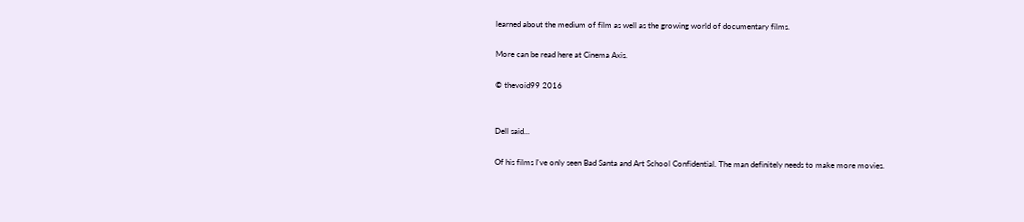learned about the medium of film as well as the growing world of documentary films.

More can be read here at Cinema Axis.

© thevoid99 2016


Dell said...

Of his films I've only seen Bad Santa and Art School Confidential. The man definitely needs to make more movies.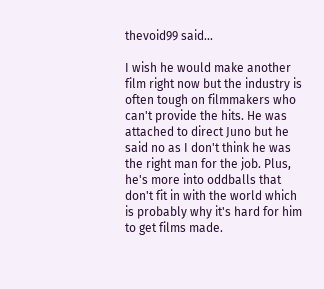thevoid99 said...

I wish he would make another film right now but the industry is often tough on filmmakers who can't provide the hits. He was attached to direct Juno but he said no as I don't think he was the right man for the job. Plus, he's more into oddballs that don't fit in with the world which is probably why it's hard for him to get films made.